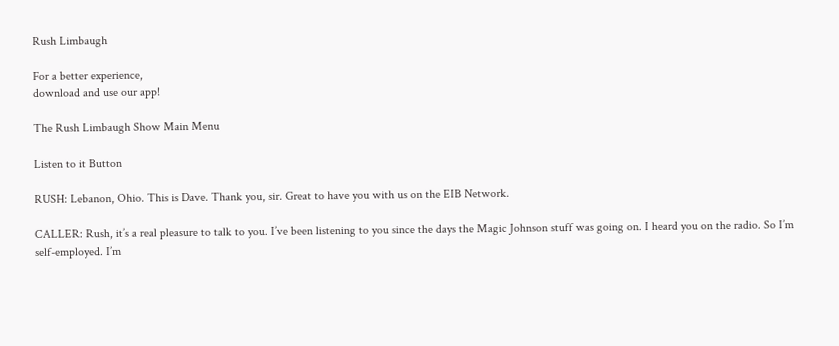Rush Limbaugh

For a better experience,
download and use our app!

The Rush Limbaugh Show Main Menu

Listen to it Button

RUSH: Lebanon, Ohio. This is Dave. Thank you, sir. Great to have you with us on the EIB Network.

CALLER: Rush, it’s a real pleasure to talk to you. I’ve been listening to you since the days the Magic Johnson stuff was going on. I heard you on the radio. So I’m self-employed. I’m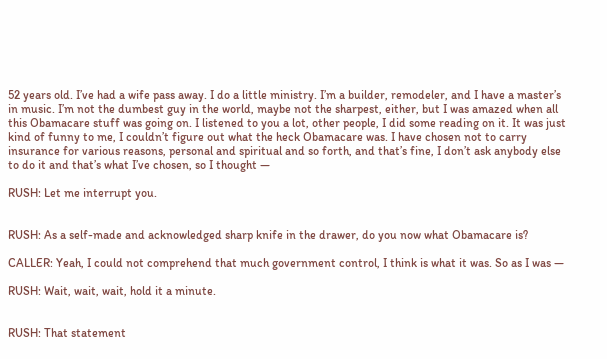52 years old. I’ve had a wife pass away. I do a little ministry. I’m a builder, remodeler, and I have a master’s in music. I’m not the dumbest guy in the world, maybe not the sharpest, either, but I was amazed when all this Obamacare stuff was going on. I listened to you a lot, other people, I did some reading on it. It was just kind of funny to me, I couldn’t figure out what the heck Obamacare was. I have chosen not to carry insurance for various reasons, personal and spiritual and so forth, and that’s fine, I don’t ask anybody else to do it and that’s what I’ve chosen, so I thought —

RUSH: Let me interrupt you.


RUSH: As a self-made and acknowledged sharp knife in the drawer, do you now what Obamacare is?

CALLER: Yeah, I could not comprehend that much government control, I think is what it was. So as I was —

RUSH: Wait, wait, wait, hold it a minute.


RUSH: That statement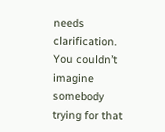needs clarification. You couldn’t imagine somebody trying for that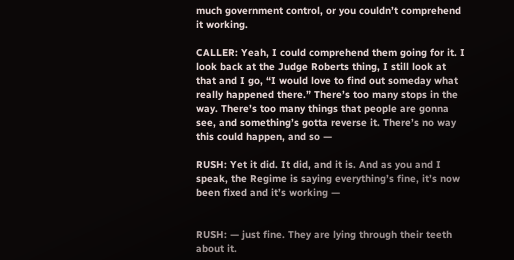much government control, or you couldn’t comprehend it working.

CALLER: Yeah, I could comprehend them going for it. I look back at the Judge Roberts thing, I still look at that and I go, “I would love to find out someday what really happened there.” There’s too many stops in the way. There’s too many things that people are gonna see, and something’s gotta reverse it. There’s no way this could happen, and so —

RUSH: Yet it did. It did, and it is. And as you and I speak, the Regime is saying everything’s fine, it’s now been fixed and it’s working —


RUSH: — just fine. They are lying through their teeth about it.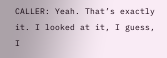CALLER: Yeah. That’s exactly it. I looked at it, I guess, I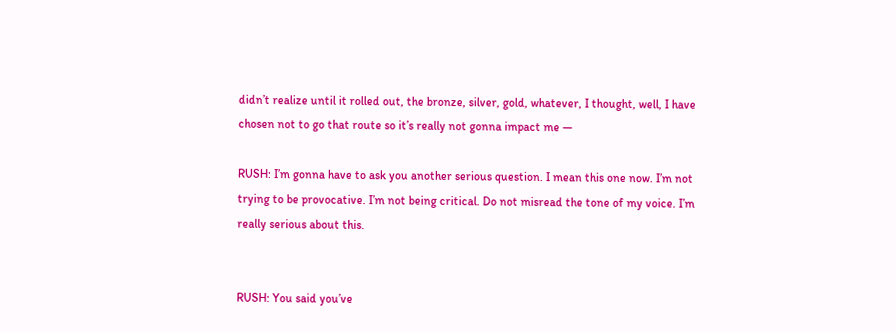didn’t realize until it rolled out, the bronze, silver, gold, whatever, I thought, well, I have chosen not to go that route so it’s really not gonna impact me —

RUSH: I’m gonna have to ask you another serious question. I mean this one now. I’m not trying to be provocative. I’m not being critical. Do not misread the tone of my voice. I’m really serious about this.


RUSH: You said you’ve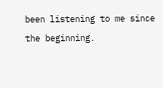been listening to me since the beginning.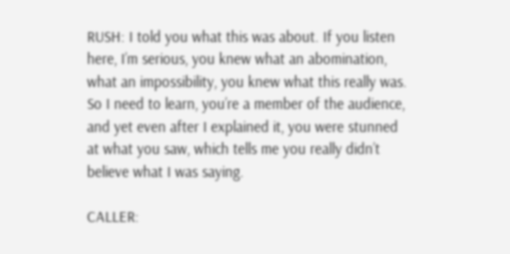RUSH: I told you what this was about. If you listen here, I’m serious, you knew what an abomination, what an impossibility, you knew what this really was. So I need to learn, you’re a member of the audience, and yet even after I explained it, you were stunned at what you saw, which tells me you really didn’t believe what I was saying.

CALLER: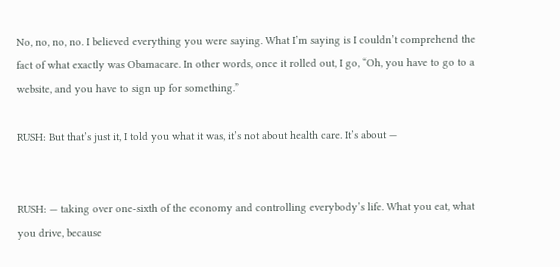No, no, no, no. I believed everything you were saying. What I’m saying is I couldn’t comprehend the fact of what exactly was Obamacare. In other words, once it rolled out, I go, “Oh, you have to go to a website, and you have to sign up for something.”

RUSH: But that’s just it, I told you what it was, it’s not about health care. It’s about —


RUSH: — taking over one-sixth of the economy and controlling everybody’s life. What you eat, what you drive, because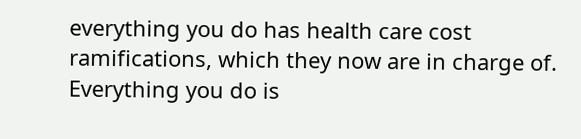everything you do has health care cost ramifications, which they now are in charge of. Everything you do is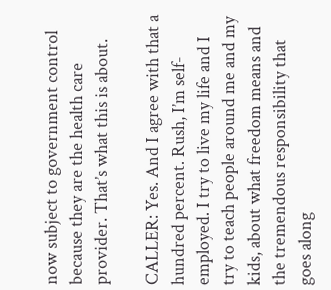now subject to government control because they are the health care provider. That’s what this is about.

CALLER: Yes. And I agree with that a hundred percent. Rush, I’m self-employed. I try to live my life and I try to teach people around me and my kids, about what freedom means and the tremendous responsibility that goes along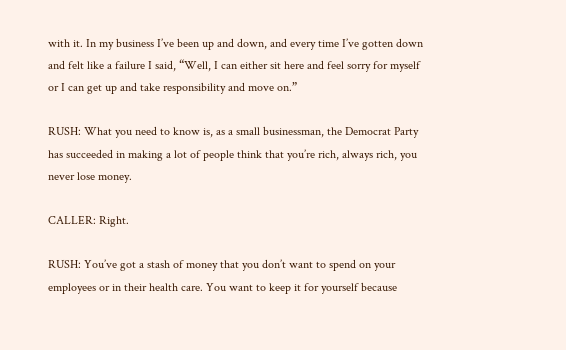with it. In my business I’ve been up and down, and every time I’ve gotten down and felt like a failure I said, “Well, I can either sit here and feel sorry for myself or I can get up and take responsibility and move on.”

RUSH: What you need to know is, as a small businessman, the Democrat Party has succeeded in making a lot of people think that you’re rich, always rich, you never lose money.

CALLER: Right.

RUSH: You’ve got a stash of money that you don’t want to spend on your employees or in their health care. You want to keep it for yourself because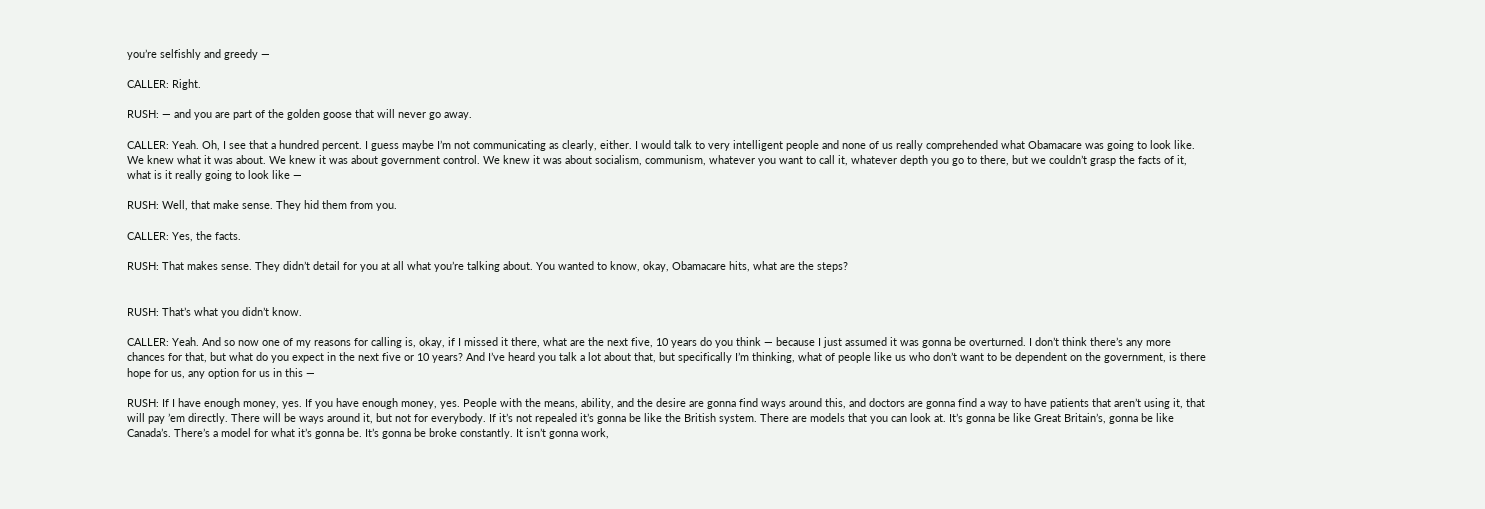you’re selfishly and greedy —

CALLER: Right.

RUSH: — and you are part of the golden goose that will never go away.

CALLER: Yeah. Oh, I see that a hundred percent. I guess maybe I’m not communicating as clearly, either. I would talk to very intelligent people and none of us really comprehended what Obamacare was going to look like. We knew what it was about. We knew it was about government control. We knew it was about socialism, communism, whatever you want to call it, whatever depth you go to there, but we couldn’t grasp the facts of it, what is it really going to look like —

RUSH: Well, that make sense. They hid them from you.

CALLER: Yes, the facts.

RUSH: That makes sense. They didn’t detail for you at all what you’re talking about. You wanted to know, okay, Obamacare hits, what are the steps?


RUSH: That’s what you didn’t know.

CALLER: Yeah. And so now one of my reasons for calling is, okay, if I missed it there, what are the next five, 10 years do you think — because I just assumed it was gonna be overturned. I don’t think there’s any more chances for that, but what do you expect in the next five or 10 years? And I’ve heard you talk a lot about that, but specifically I’m thinking, what of people like us who don’t want to be dependent on the government, is there hope for us, any option for us in this —

RUSH: If I have enough money, yes. If you have enough money, yes. People with the means, ability, and the desire are gonna find ways around this, and doctors are gonna find a way to have patients that aren’t using it, that will pay ’em directly. There will be ways around it, but not for everybody. If it’s not repealed it’s gonna be like the British system. There are models that you can look at. It’s gonna be like Great Britain’s, gonna be like Canada’s. There’s a model for what it’s gonna be. It’s gonna be broke constantly. It isn’t gonna work,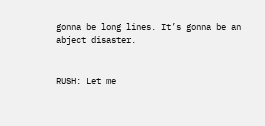gonna be long lines. It’s gonna be an abject disaster.


RUSH: Let me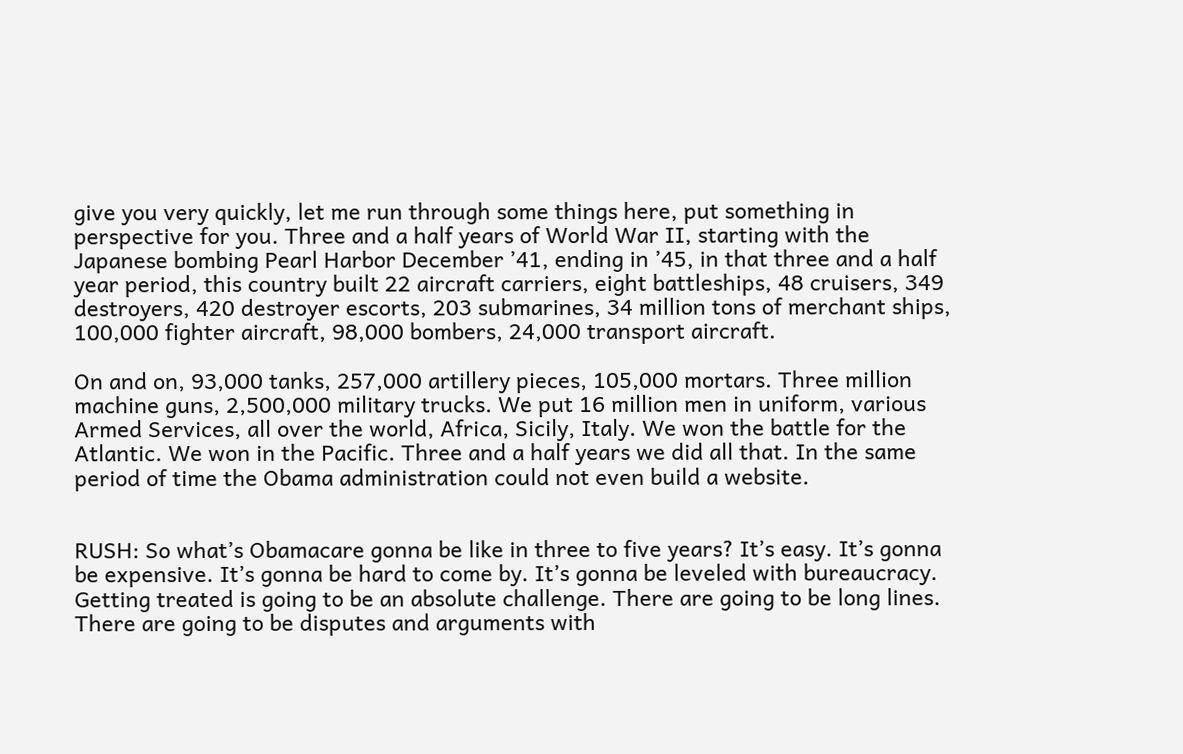give you very quickly, let me run through some things here, put something in perspective for you. Three and a half years of World War II, starting with the Japanese bombing Pearl Harbor December ’41, ending in ’45, in that three and a half year period, this country built 22 aircraft carriers, eight battleships, 48 cruisers, 349 destroyers, 420 destroyer escorts, 203 submarines, 34 million tons of merchant ships, 100,000 fighter aircraft, 98,000 bombers, 24,000 transport aircraft.

On and on, 93,000 tanks, 257,000 artillery pieces, 105,000 mortars. Three million machine guns, 2,500,000 military trucks. We put 16 million men in uniform, various Armed Services, all over the world, Africa, Sicily, Italy. We won the battle for the Atlantic. We won in the Pacific. Three and a half years we did all that. In the same period of time the Obama administration could not even build a website.


RUSH: So what’s Obamacare gonna be like in three to five years? It’s easy. It’s gonna be expensive. It’s gonna be hard to come by. It’s gonna be leveled with bureaucracy. Getting treated is going to be an absolute challenge. There are going to be long lines. There are going to be disputes and arguments with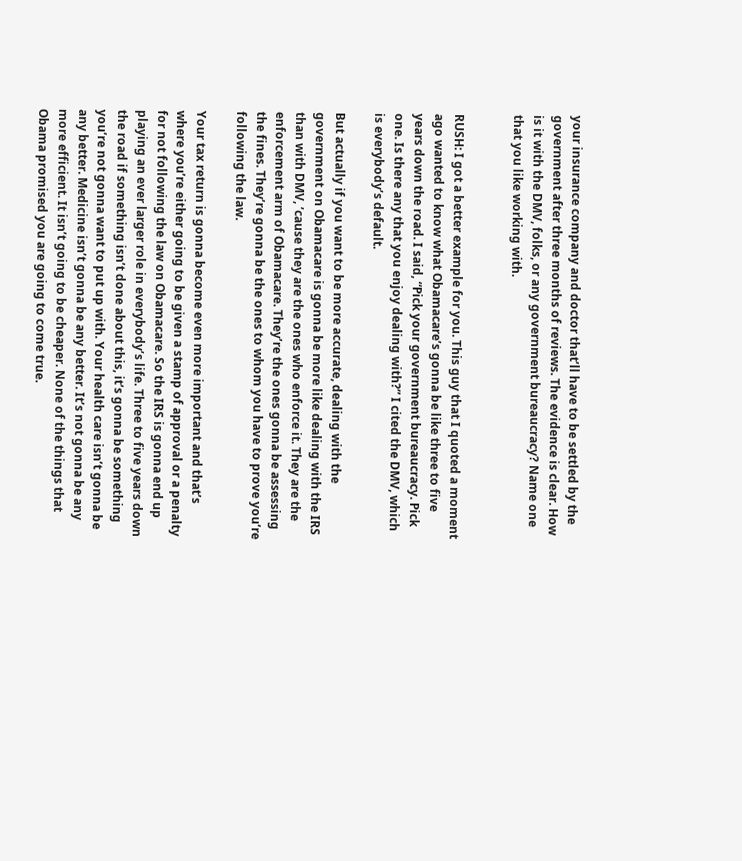your insurance company and doctor that’ll have to be settled by the government after three months of reviews. The evidence is clear. How is it with the DMV, folks, or any government bureaucracy? Name one that you like working with.


RUSH: I got a better example for you. This guy that I quoted a moment ago wanted to know what Obamacare’s gonna be like three to five years down the road. I said, “Pick your government bureaucracy. Pick one. Is there any that you enjoy dealing with?” I cited the DMV, which is everybody’s default.

But actually if you want to be more accurate, dealing with the government on Obamacare is gonna be more like dealing with the IRS than with DMV, ’cause they are the ones who enforce it. They are the enforcement arm of Obamacare. They’re the ones gonna be assessing the fines. They’re gonna be the ones to whom you have to prove you’re following the law.

Your tax return is gonna become even more important and that’s where you’re either going to be given a stamp of approval or a penalty for not following the law on Obamacare. So the IRS is gonna end up playing an ever larger role in everybody’s life. Three to five years down the road if something isn’t done about this, it’s gonna be something you’re not gonna want to put up with. Your health care isn’t gonna be any better. Medicine isn’t gonna be any better. It’s not gonna be any more efficient. It isn’t going to be cheaper. None of the things that Obama promised you are going to come true.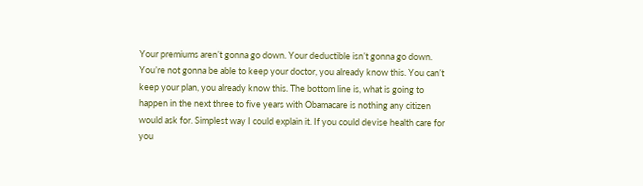Your premiums aren’t gonna go down. Your deductible isn’t gonna go down. You’re not gonna be able to keep your doctor, you already know this. You can’t keep your plan, you already know this. The bottom line is, what is going to happen in the next three to five years with Obamacare is nothing any citizen would ask for. Simplest way I could explain it. If you could devise health care for you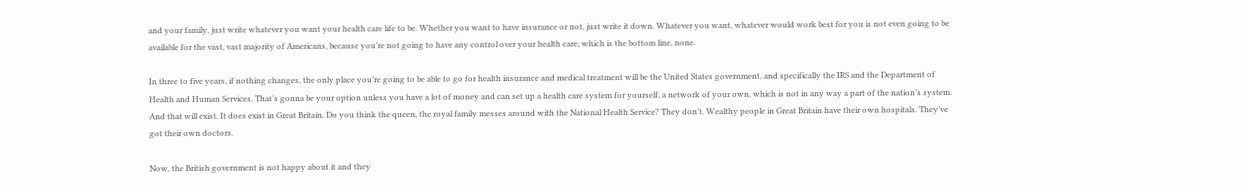and your family, just write whatever you want your health care life to be. Whether you want to have insurance or not, just write it down. Whatever you want, whatever would work best for you is not even going to be available for the vast, vast majority of Americans, because you’re not going to have any control over your health care, which is the bottom line, none.

In three to five years, if nothing changes, the only place you’re going to be able to go for health insurance and medical treatment will be the United States government, and specifically the IRS and the Department of Health and Human Services. That’s gonna be your option unless you have a lot of money and can set up a health care system for yourself, a network of your own, which is not in any way a part of the nation’s system. And that will exist. It does exist in Great Britain. Do you think the queen, the royal family messes around with the National Health Service? They don’t. Wealthy people in Great Britain have their own hospitals. They’ve got their own doctors.

Now, the British government is not happy about it and they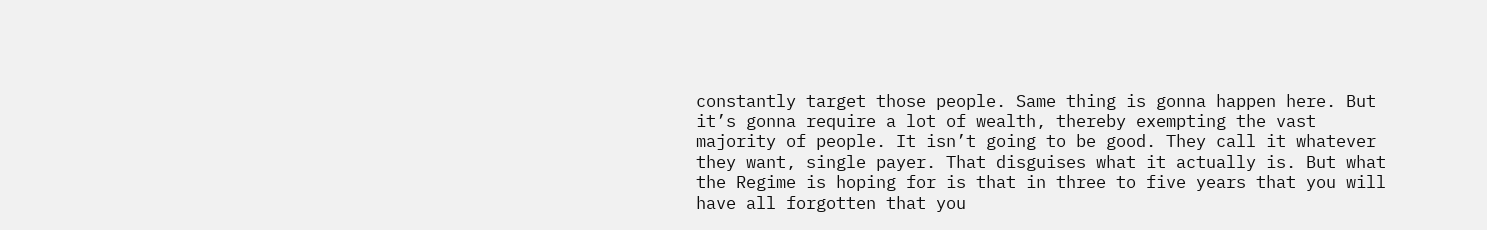constantly target those people. Same thing is gonna happen here. But it’s gonna require a lot of wealth, thereby exempting the vast majority of people. It isn’t going to be good. They call it whatever they want, single payer. That disguises what it actually is. But what the Regime is hoping for is that in three to five years that you will have all forgotten that you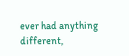ever had anything different,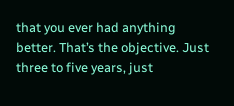that you ever had anything better. That’s the objective. Just three to five years, just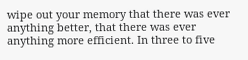wipe out your memory that there was ever anything better, that there was ever anything more efficient. In three to five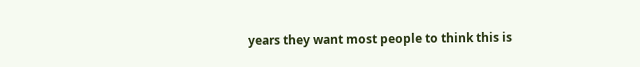years they want most people to think this is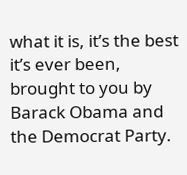what it is, it’s the best it’s ever been, brought to you by Barack Obama and the Democrat Party.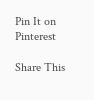Pin It on Pinterest

Share This